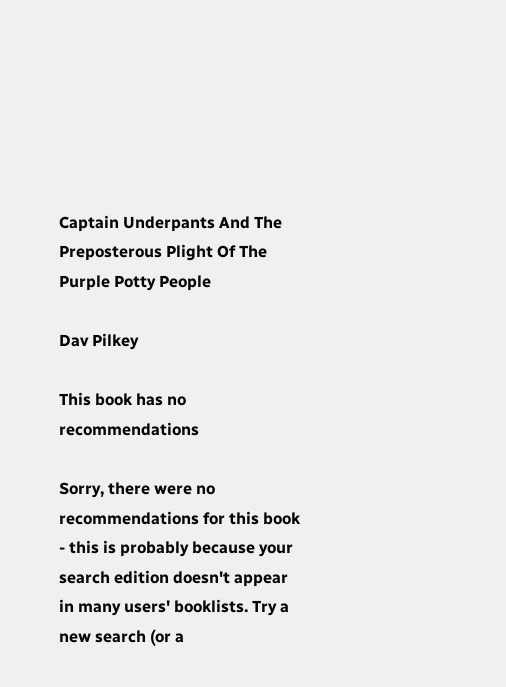Captain Underpants And The Preposterous Plight Of The Purple Potty People

Dav Pilkey

This book has no recommendations

Sorry, there were no recommendations for this book - this is probably because your search edition doesn't appear in many users' booklists. Try a new search (or a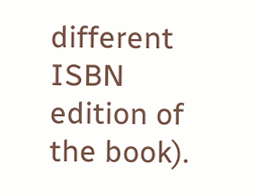different ISBN edition of the book).